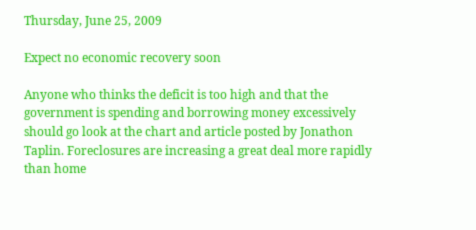Thursday, June 25, 2009

Expect no economic recovery soon

Anyone who thinks the deficit is too high and that the government is spending and borrowing money excessively should go look at the chart and article posted by Jonathon Taplin. Foreclosures are increasing a great deal more rapidly than home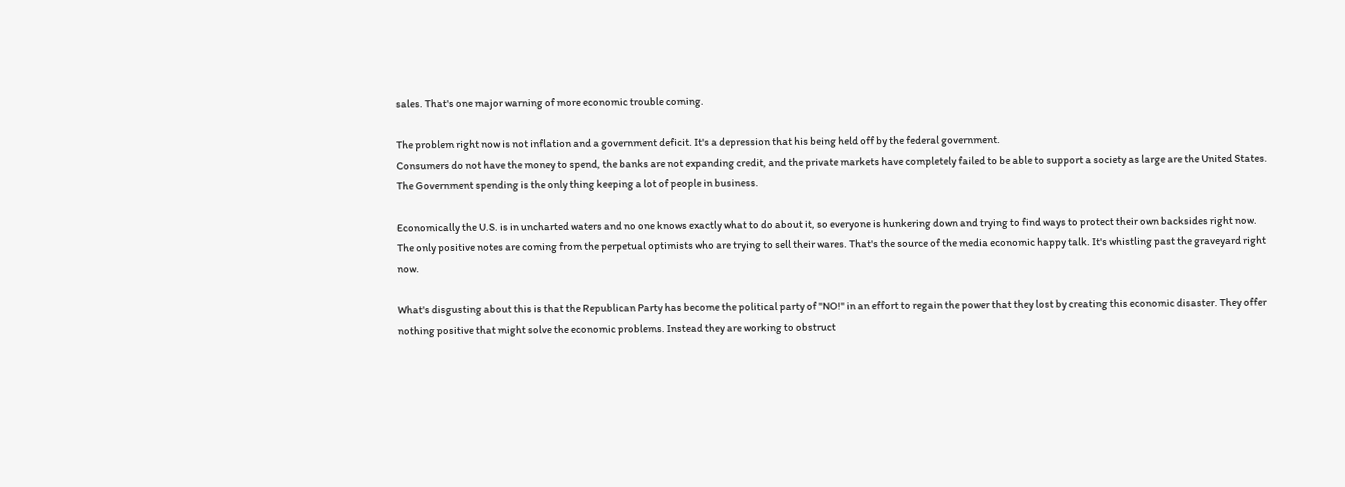sales. That's one major warning of more economic trouble coming.

The problem right now is not inflation and a government deficit. It's a depression that his being held off by the federal government.
Consumers do not have the money to spend, the banks are not expanding credit, and the private markets have completely failed to be able to support a society as large are the United States. The Government spending is the only thing keeping a lot of people in business.

Economically the U.S. is in uncharted waters and no one knows exactly what to do about it, so everyone is hunkering down and trying to find ways to protect their own backsides right now. The only positive notes are coming from the perpetual optimists who are trying to sell their wares. That's the source of the media economic happy talk. It's whistling past the graveyard right now.

What's disgusting about this is that the Republican Party has become the political party of "NO!" in an effort to regain the power that they lost by creating this economic disaster. They offer nothing positive that might solve the economic problems. Instead they are working to obstruct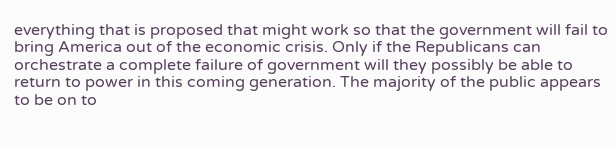everything that is proposed that might work so that the government will fail to bring America out of the economic crisis. Only if the Republicans can orchestrate a complete failure of government will they possibly be able to return to power in this coming generation. The majority of the public appears to be on to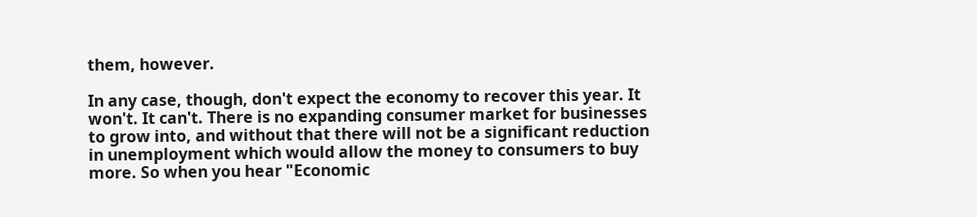them, however.

In any case, though, don't expect the economy to recover this year. It won't. It can't. There is no expanding consumer market for businesses to grow into, and without that there will not be a significant reduction in unemployment which would allow the money to consumers to buy more. So when you hear "Economic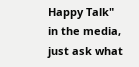Happy Talk" in the media, just ask what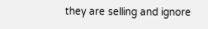they are selling and ignore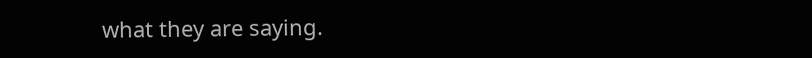what they are saying.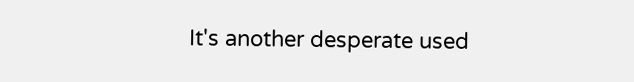It's another desperate used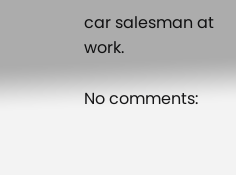car salesman at work.

No comments: